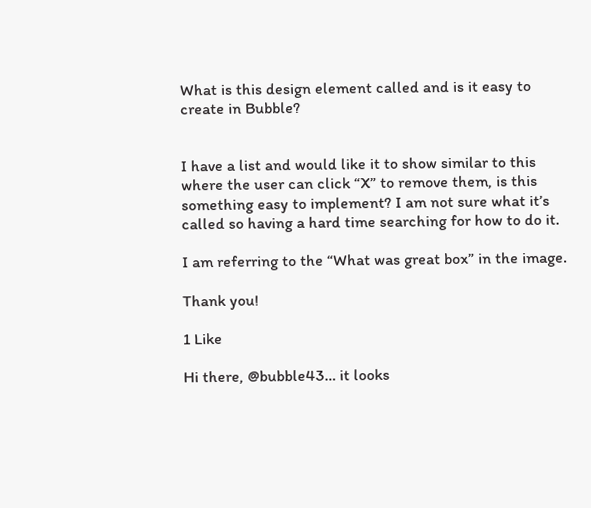What is this design element called and is it easy to create in Bubble?


I have a list and would like it to show similar to this where the user can click “X” to remove them, is this something easy to implement? I am not sure what it’s called so having a hard time searching for how to do it.

I am referring to the “What was great box” in the image.

Thank you!

1 Like

Hi there, @bubble43… it looks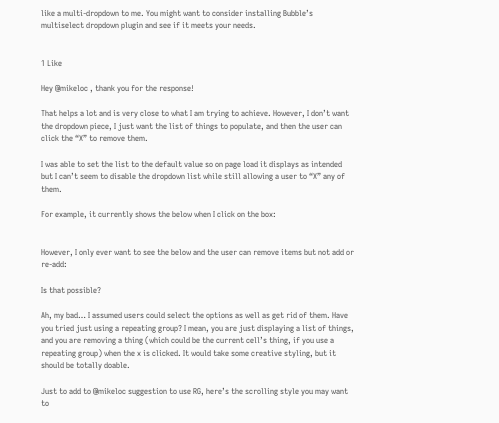like a multi-dropdown to me. You might want to consider installing Bubble’s multiselect dropdown plugin and see if it meets your needs.


1 Like

Hey @mikeloc , thank you for the response!

That helps a lot and is very close to what I am trying to achieve. However, I don’t want the dropdown piece, I just want the list of things to populate, and then the user can click the “X” to remove them.

I was able to set the list to the default value so on page load it displays as intended but I can’t seem to disable the dropdown list while still allowing a user to “X” any of them.

For example, it currently shows the below when I click on the box:


However, I only ever want to see the below and the user can remove items but not add or re-add:

Is that possible?

Ah, my bad… I assumed users could select the options as well as get rid of them. Have you tried just using a repeating group? I mean, you are just displaying a list of things, and you are removing a thing (which could be the current cell’s thing, if you use a repeating group) when the x is clicked. It would take some creative styling, but it should be totally doable.

Just to add to @mikeloc suggestion to use RG, here’s the scrolling style you may want to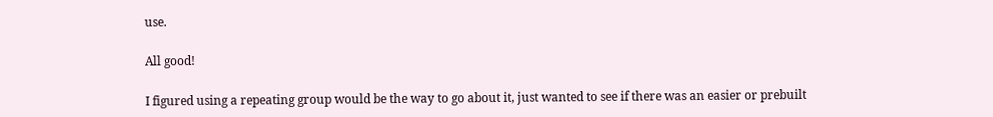use.

All good!

I figured using a repeating group would be the way to go about it, just wanted to see if there was an easier or prebuilt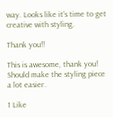way. Looks like it’s time to get creative with styling.

Thank you!!

This is awesome, thank you! Should make the styling piece a lot easier.

1 Like